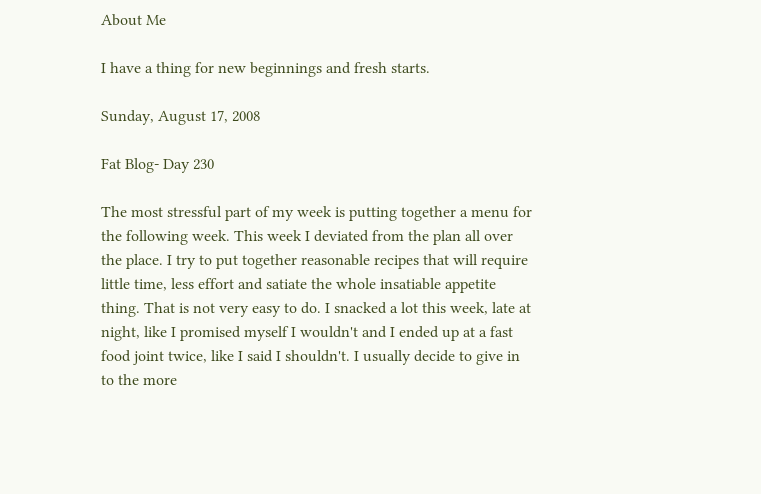About Me

I have a thing for new beginnings and fresh starts.

Sunday, August 17, 2008

Fat Blog- Day 230

The most stressful part of my week is putting together a menu for the following week. This week I deviated from the plan all over the place. I try to put together reasonable recipes that will require little time, less effort and satiate the whole insatiable appetite thing. That is not very easy to do. I snacked a lot this week, late at night, like I promised myself I wouldn't and I ended up at a fast food joint twice, like I said I shouldn't. I usually decide to give in to the more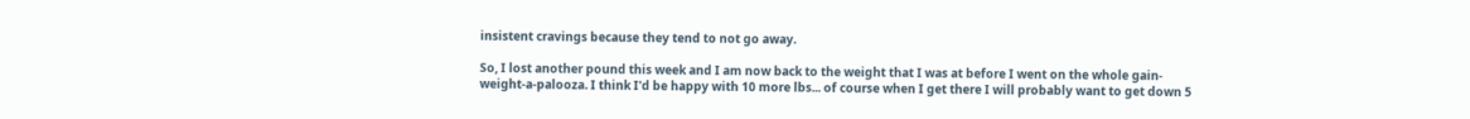insistent cravings because they tend to not go away.

So, I lost another pound this week and I am now back to the weight that I was at before I went on the whole gain-weight-a-palooza. I think I'd be happy with 10 more lbs... of course when I get there I will probably want to get down 5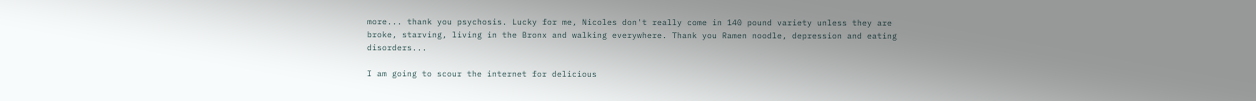more... thank you psychosis. Lucky for me, Nicoles don't really come in 140 pound variety unless they are broke, starving, living in the Bronx and walking everywhere. Thank you Ramen noodle, depression and eating disorders...

I am going to scour the internet for delicious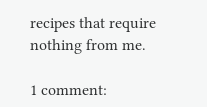recipes that require nothing from me.

1 comment: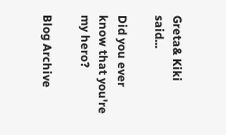Greta& Kiki said...

Did you ever know that you're my hero?

Blog Archive